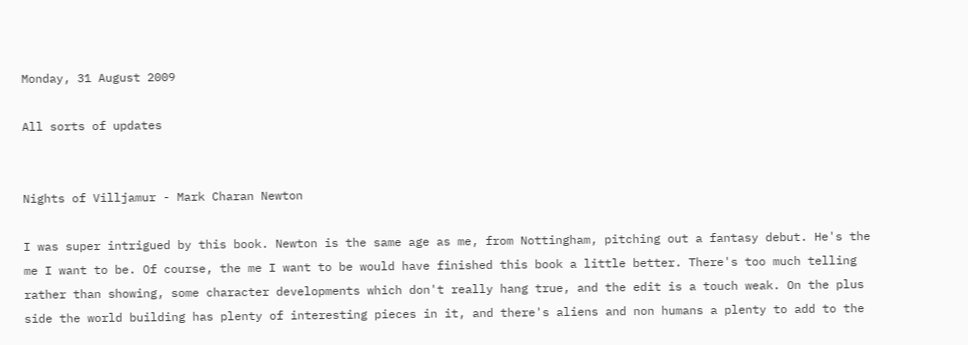Monday, 31 August 2009

All sorts of updates


Nights of Villjamur - Mark Charan Newton

I was super intrigued by this book. Newton is the same age as me, from Nottingham, pitching out a fantasy debut. He's the me I want to be. Of course, the me I want to be would have finished this book a little better. There's too much telling rather than showing, some character developments which don't really hang true, and the edit is a touch weak. On the plus side the world building has plenty of interesting pieces in it, and there's aliens and non humans a plenty to add to the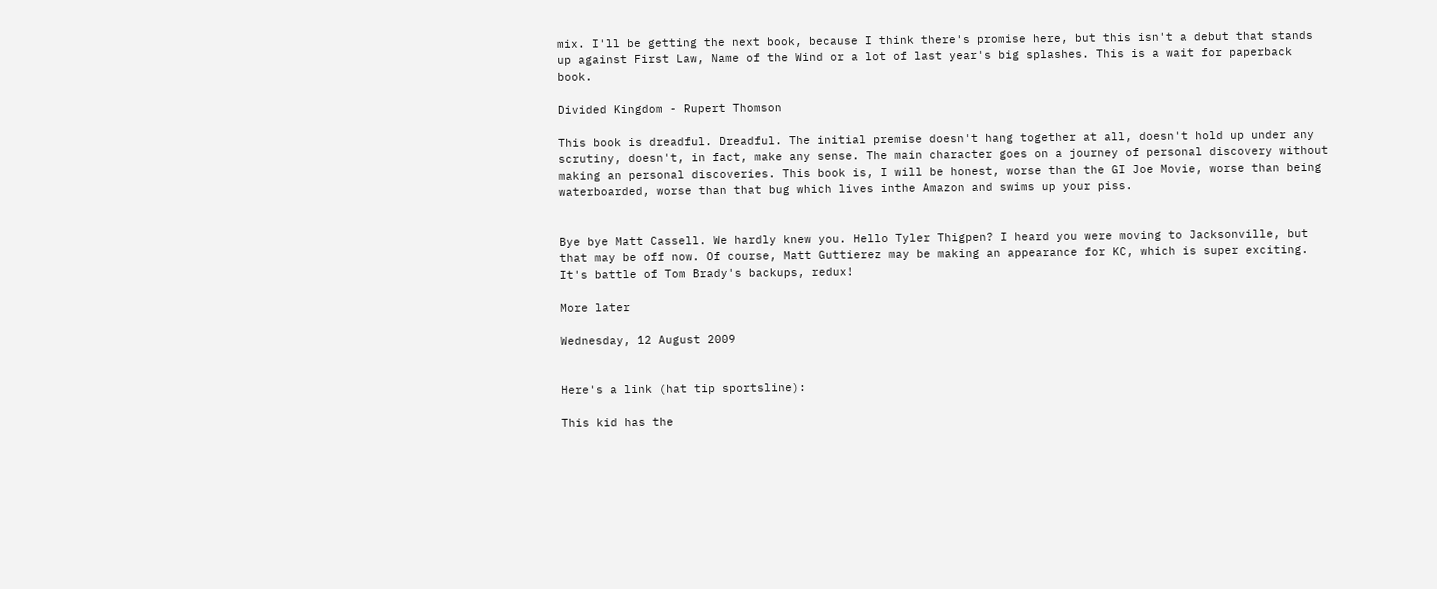mix. I'll be getting the next book, because I think there's promise here, but this isn't a debut that stands up against First Law, Name of the Wind or a lot of last year's big splashes. This is a wait for paperback book.

Divided Kingdom - Rupert Thomson

This book is dreadful. Dreadful. The initial premise doesn't hang together at all, doesn't hold up under any scrutiny, doesn't, in fact, make any sense. The main character goes on a journey of personal discovery without making an personal discoveries. This book is, I will be honest, worse than the GI Joe Movie, worse than being waterboarded, worse than that bug which lives inthe Amazon and swims up your piss.


Bye bye Matt Cassell. We hardly knew you. Hello Tyler Thigpen? I heard you were moving to Jacksonville, but that may be off now. Of course, Matt Guttierez may be making an appearance for KC, which is super exciting. It's battle of Tom Brady's backups, redux!

More later

Wednesday, 12 August 2009


Here's a link (hat tip sportsline):

This kid has the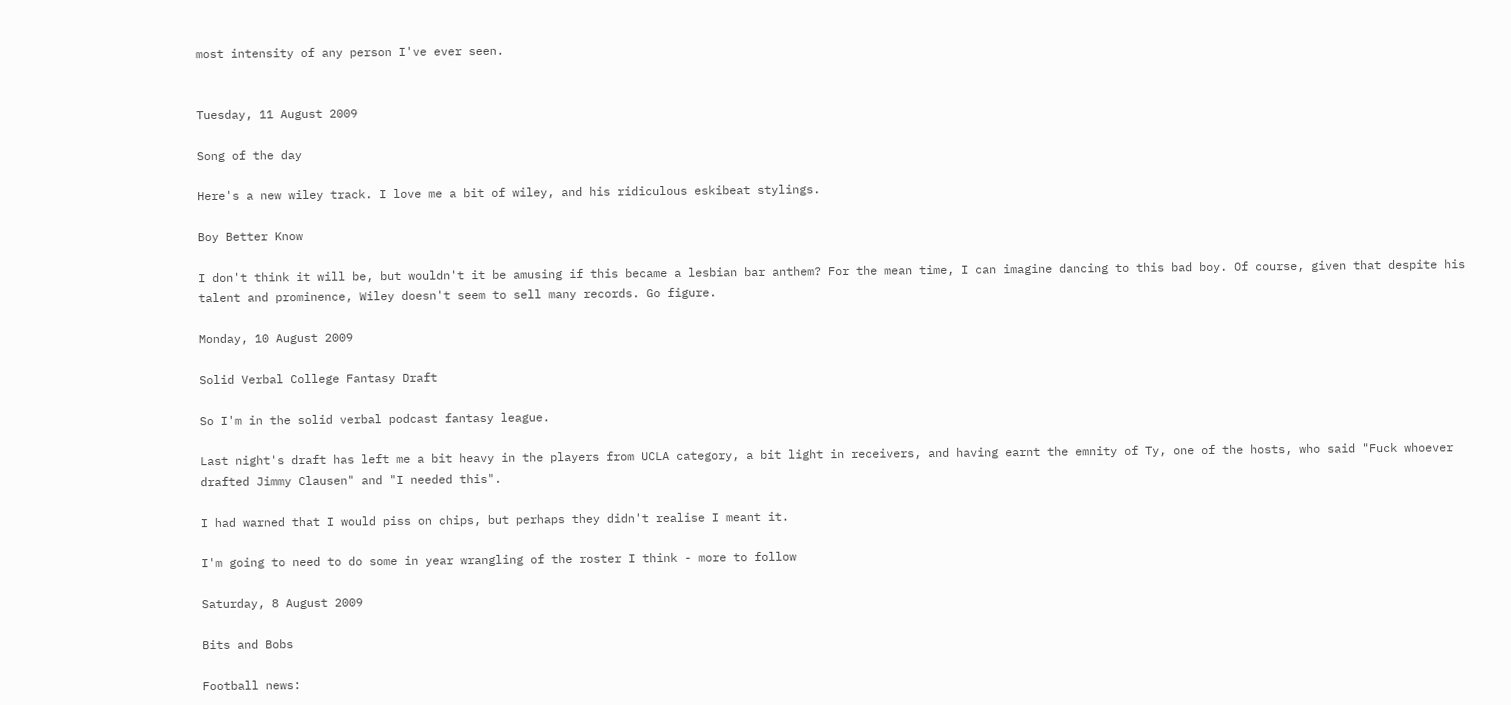most intensity of any person I've ever seen.


Tuesday, 11 August 2009

Song of the day

Here's a new wiley track. I love me a bit of wiley, and his ridiculous eskibeat stylings.

Boy Better Know

I don't think it will be, but wouldn't it be amusing if this became a lesbian bar anthem? For the mean time, I can imagine dancing to this bad boy. Of course, given that despite his talent and prominence, Wiley doesn't seem to sell many records. Go figure.

Monday, 10 August 2009

Solid Verbal College Fantasy Draft

So I'm in the solid verbal podcast fantasy league.

Last night's draft has left me a bit heavy in the players from UCLA category, a bit light in receivers, and having earnt the emnity of Ty, one of the hosts, who said "Fuck whoever drafted Jimmy Clausen" and "I needed this".

I had warned that I would piss on chips, but perhaps they didn't realise I meant it.

I'm going to need to do some in year wrangling of the roster I think - more to follow

Saturday, 8 August 2009

Bits and Bobs

Football news: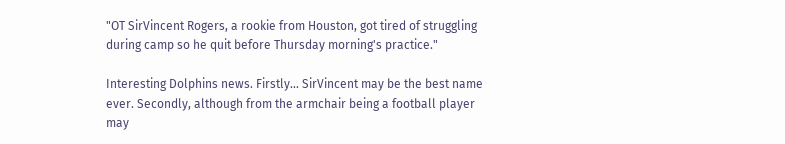"OT SirVincent Rogers, a rookie from Houston, got tired of struggling during camp so he quit before Thursday morning's practice."

Interesting Dolphins news. Firstly... SirVincent may be the best name ever. Secondly, although from the armchair being a football player may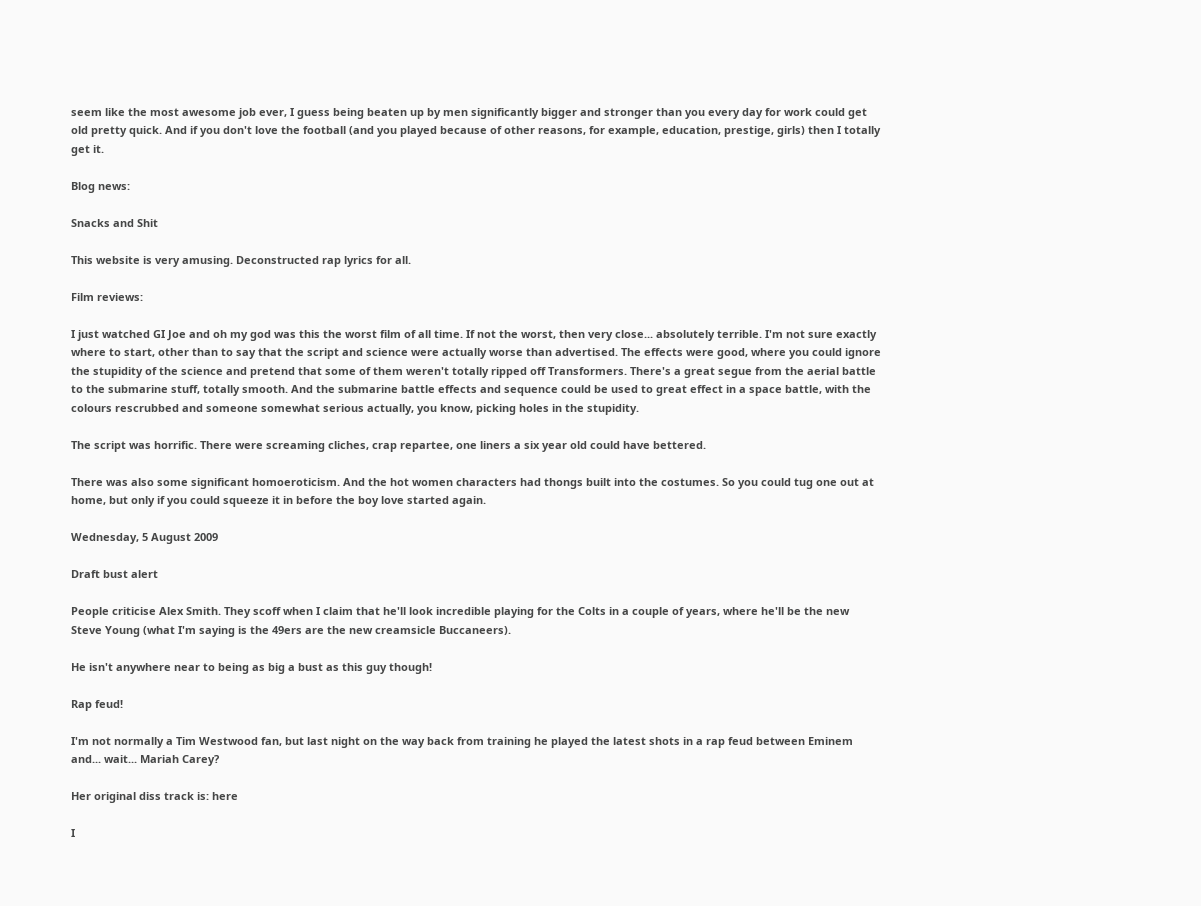seem like the most awesome job ever, I guess being beaten up by men significantly bigger and stronger than you every day for work could get old pretty quick. And if you don't love the football (and you played because of other reasons, for example, education, prestige, girls) then I totally get it.

Blog news:

Snacks and Shit

This website is very amusing. Deconstructed rap lyrics for all.

Film reviews:

I just watched GI Joe and oh my god was this the worst film of all time. If not the worst, then very close... absolutely terrible. I'm not sure exactly where to start, other than to say that the script and science were actually worse than advertised. The effects were good, where you could ignore the stupidity of the science and pretend that some of them weren't totally ripped off Transformers. There's a great segue from the aerial battle to the submarine stuff, totally smooth. And the submarine battle effects and sequence could be used to great effect in a space battle, with the colours rescrubbed and someone somewhat serious actually, you know, picking holes in the stupidity.

The script was horrific. There were screaming cliches, crap repartee, one liners a six year old could have bettered.

There was also some significant homoeroticism. And the hot women characters had thongs built into the costumes. So you could tug one out at home, but only if you could squeeze it in before the boy love started again.

Wednesday, 5 August 2009

Draft bust alert

People criticise Alex Smith. They scoff when I claim that he'll look incredible playing for the Colts in a couple of years, where he'll be the new Steve Young (what I'm saying is the 49ers are the new creamsicle Buccaneers).

He isn't anywhere near to being as big a bust as this guy though!

Rap feud!

I'm not normally a Tim Westwood fan, but last night on the way back from training he played the latest shots in a rap feud between Eminem and... wait... Mariah Carey?

Her original diss track is: here

I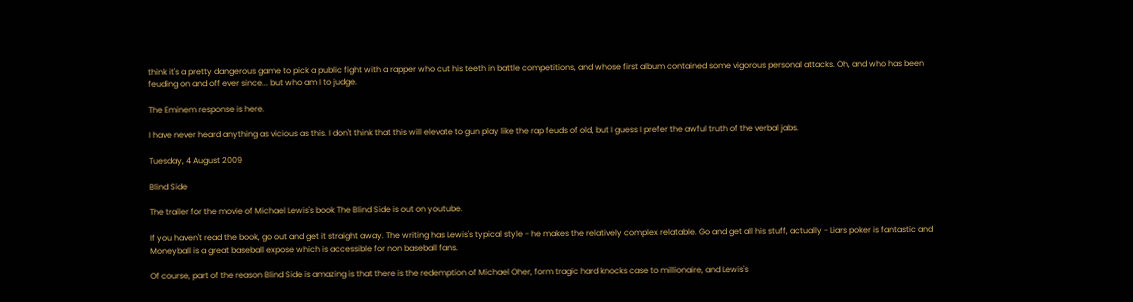think it's a pretty dangerous game to pick a public fight with a rapper who cut his teeth in battle competitions, and whose first album contained some vigorous personal attacks. Oh, and who has been feuding on and off ever since... but who am I to judge.

The Eminem response is here.

I have never heard anything as vicious as this. I don't think that this will elevate to gun play like the rap feuds of old, but I guess I prefer the awful truth of the verbal jabs.

Tuesday, 4 August 2009

Blind Side

The trailer for the movie of Michael Lewis's book The Blind Side is out on youtube.

If you haven't read the book, go out and get it straight away. The writing has Lewis's typical style - he makes the relatively complex relatable. Go and get all his stuff, actually - Liars poker is fantastic and Moneyball is a great baseball expose which is accessible for non baseball fans.

Of course, part of the reason Blind Side is amazing is that there is the redemption of Michael Oher, form tragic hard knocks case to millionaire, and Lewis's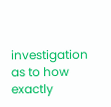investigation as to how exactly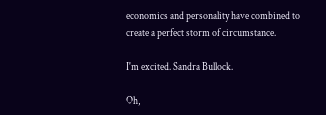economics and personality have combined to create a perfect storm of circumstance.

I'm excited. Sandra Bullock.

Oh,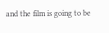and the film is going to be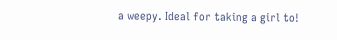a weepy. Ideal for taking a girl to!